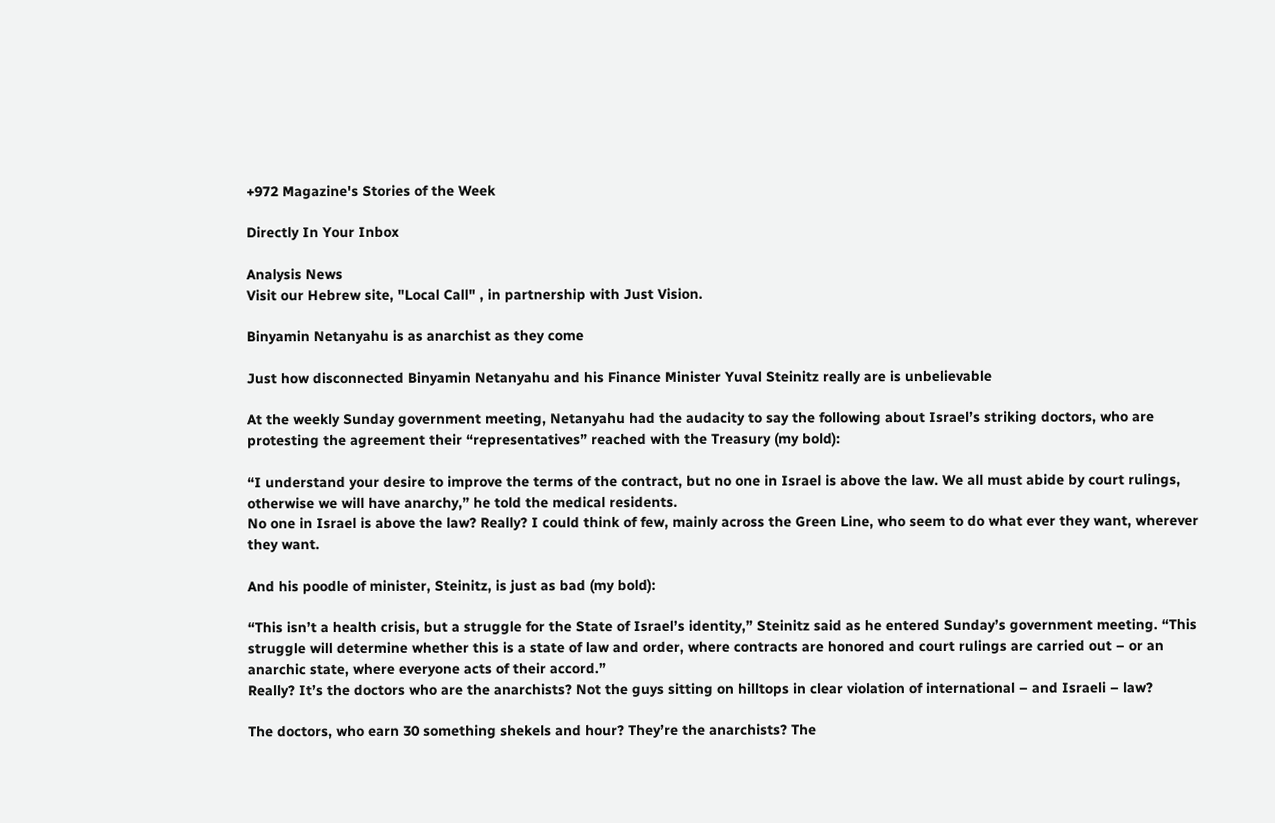+972 Magazine's Stories of the Week

Directly In Your Inbox

Analysis News
Visit our Hebrew site, "Local Call" , in partnership with Just Vision.

Binyamin Netanyahu is as anarchist as they come

Just how disconnected Binyamin Netanyahu and his Finance Minister Yuval Steinitz really are is unbelievable

At the weekly Sunday government meeting, Netanyahu had the audacity to say the following about Israel’s striking doctors, who are protesting the agreement their “representatives” reached with the Treasury (my bold):

“I understand your desire to improve the terms of the contract, but no one in Israel is above the law. We all must abide by court rulings, otherwise we will have anarchy,” he told the medical residents.
No one in Israel is above the law? Really? I could think of few, mainly across the Green Line, who seem to do what ever they want, wherever they want.

And his poodle of minister, Steinitz, is just as bad (my bold):

“This isn’t a health crisis, but a struggle for the State of Israel’s identity,” Steinitz said as he entered Sunday’s government meeting. “This struggle will determine whether this is a state of law and order, where contracts are honored and court rulings are carried out – or an anarchic state, where everyone acts of their accord.”
Really? It’s the doctors who are the anarchists? Not the guys sitting on hilltops in clear violation of international – and Israeli – law?

The doctors, who earn 30 something shekels and hour? They’re the anarchists? The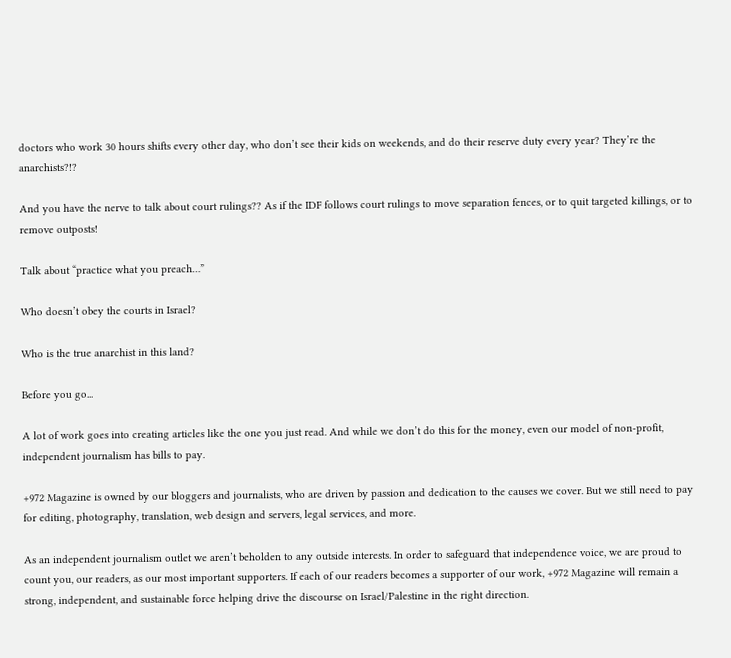doctors who work 30 hours shifts every other day, who don’t see their kids on weekends, and do their reserve duty every year? They’re the anarchists?!?

And you have the nerve to talk about court rulings?? As if the IDF follows court rulings to move separation fences, or to quit targeted killings, or to remove outposts!

Talk about “practice what you preach…”

Who doesn’t obey the courts in Israel?

Who is the true anarchist in this land?

Before you go...

A lot of work goes into creating articles like the one you just read. And while we don’t do this for the money, even our model of non-profit, independent journalism has bills to pay.

+972 Magazine is owned by our bloggers and journalists, who are driven by passion and dedication to the causes we cover. But we still need to pay for editing, photography, translation, web design and servers, legal services, and more.

As an independent journalism outlet we aren’t beholden to any outside interests. In order to safeguard that independence voice, we are proud to count you, our readers, as our most important supporters. If each of our readers becomes a supporter of our work, +972 Magazine will remain a strong, independent, and sustainable force helping drive the discourse on Israel/Palestine in the right direction.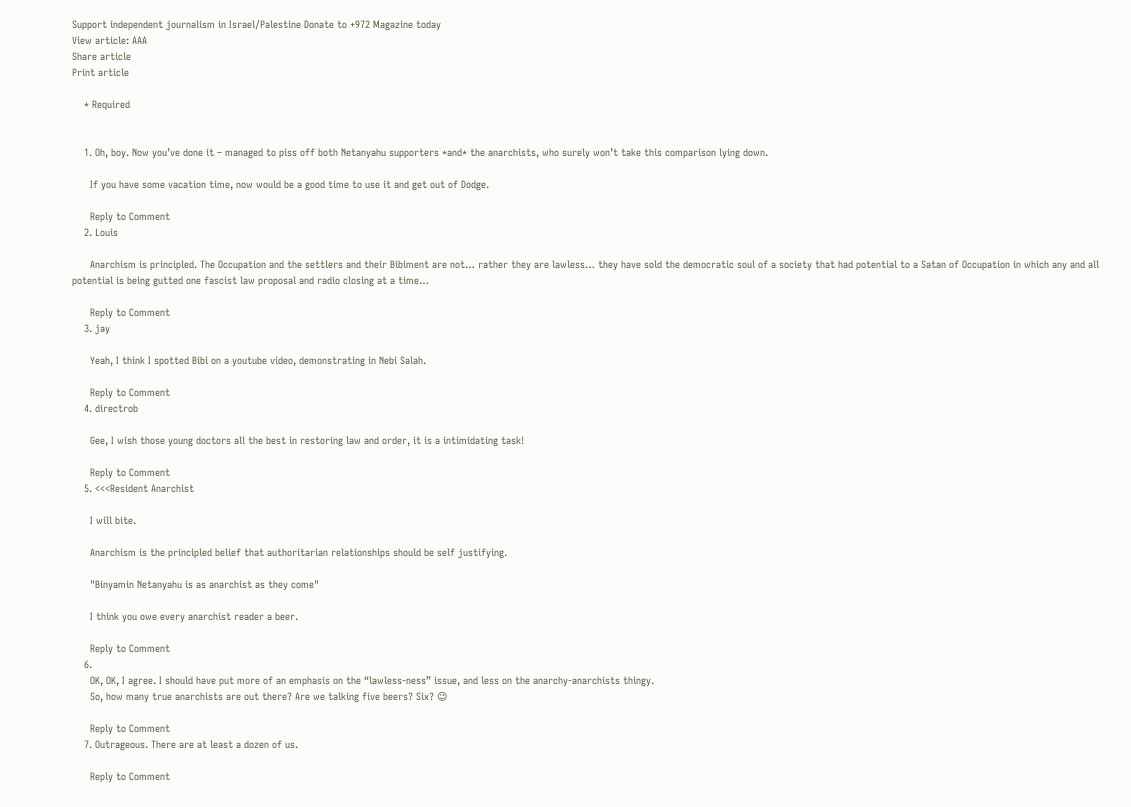Support independent journalism in Israel/Palestine Donate to +972 Magazine today
View article: AAA
Share article
Print article

    * Required


    1. Oh, boy. Now you’ve done it – managed to piss off both Netanyahu supporters *and* the anarchists, who surely won’t take this comparison lying down.

      If you have some vacation time, now would be a good time to use it and get out of Dodge.

      Reply to Comment
    2. Louis

      Anarchism is principled. The Occupation and the settlers and their Bibiment are not… rather they are lawless… they have sold the democratic soul of a society that had potential to a Satan of Occupation in which any and all potential is being gutted one fascist law proposal and radio closing at a time…

      Reply to Comment
    3. jay

      Yeah, I think I spotted Bibi on a youtube video, demonstrating in Nebi Salah.

      Reply to Comment
    4. directrob

      Gee, I wish those young doctors all the best in restoring law and order, it is a intimidating task!

      Reply to Comment
    5. <<<Resident Anarchist

      I will bite.

      Anarchism is the principled belief that authoritarian relationships should be self justifying.

      "Binyamin Netanyahu is as anarchist as they come"

      I think you owe every anarchist reader a beer.

      Reply to Comment
    6.
      OK, OK, I agree. I should have put more of an emphasis on the “lawless-ness” issue, and less on the anarchy-anarchists thingy.
      So, how many true anarchists are out there? Are we talking five beers? Six? 😉

      Reply to Comment
    7. Outrageous. There are at least a dozen of us.

      Reply to Comment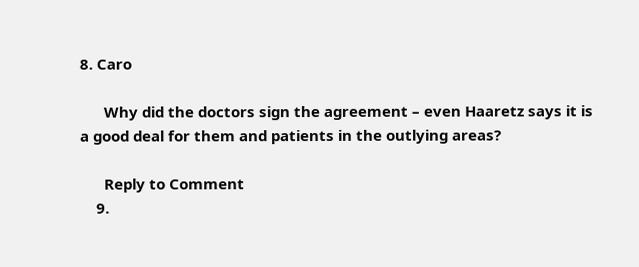8. Caro

      Why did the doctors sign the agreement – even Haaretz says it is a good deal for them and patients in the outlying areas?

      Reply to Comment
    9.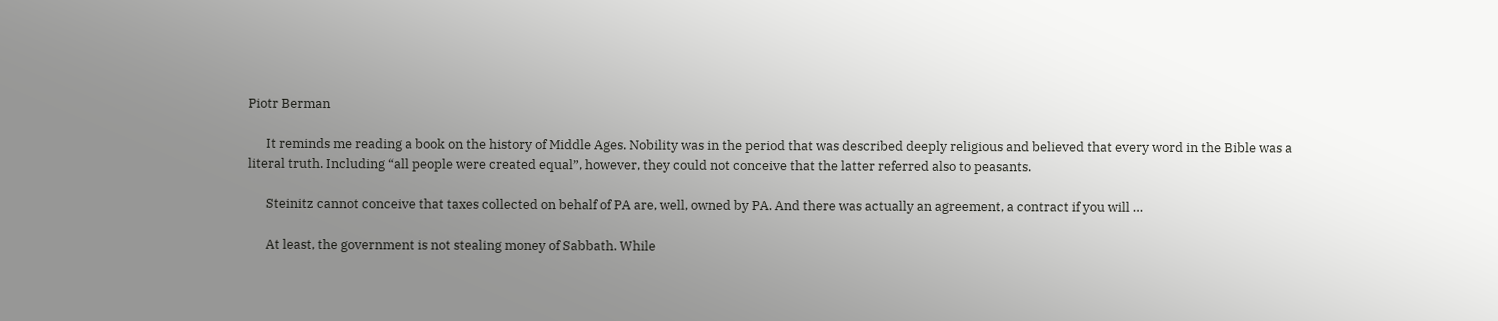Piotr Berman

      It reminds me reading a book on the history of Middle Ages. Nobility was in the period that was described deeply religious and believed that every word in the Bible was a literal truth. Including “all people were created equal”, however, they could not conceive that the latter referred also to peasants.

      Steinitz cannot conceive that taxes collected on behalf of PA are, well, owned by PA. And there was actually an agreement, a contract if you will …

      At least, the government is not stealing money of Sabbath. While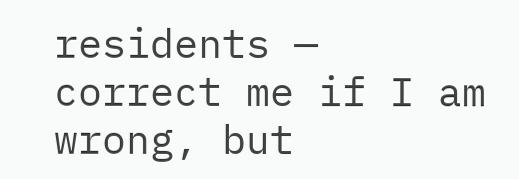residents — correct me if I am wrong, but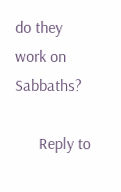do they work on Sabbaths?

      Reply to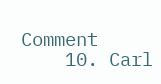Comment
    10. Carl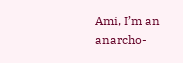Ami, I’m an anarcho-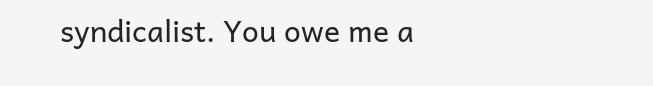syndicalist. You owe me a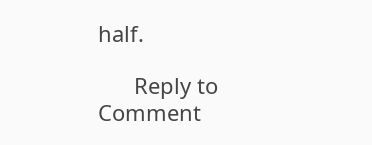half.

      Reply to Comment